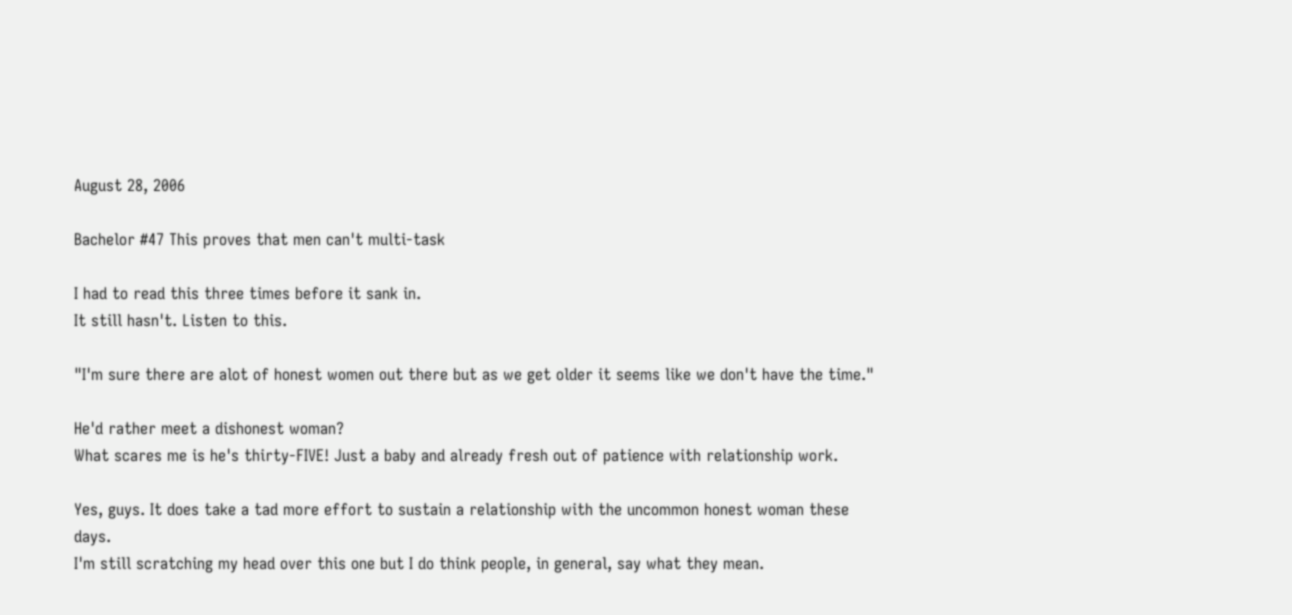August 28, 2006

Bachelor #47 This proves that men can't multi-task

I had to read this three times before it sank in.
It still hasn't. Listen to this.

"I'm sure there are alot of honest women out there but as we get older it seems like we don't have the time."

He'd rather meet a dishonest woman?
What scares me is he's thirty-FIVE! Just a baby and already fresh out of patience with relationship work.

Yes, guys. It does take a tad more effort to sustain a relationship with the uncommon honest woman these days.
I'm still scratching my head over this one but I do think people, in general, say what they mean.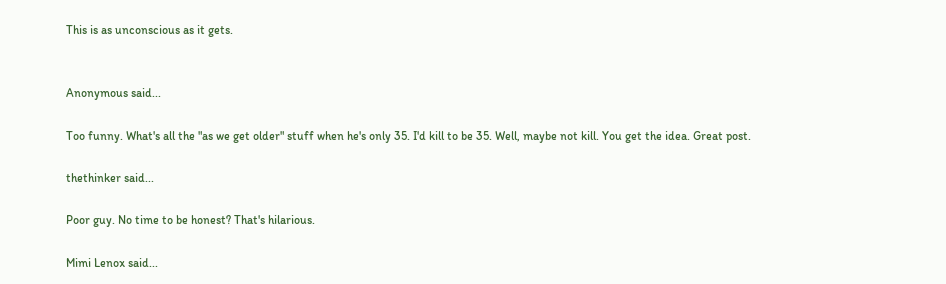This is as unconscious as it gets.


Anonymous said...

Too funny. What's all the "as we get older" stuff when he's only 35. I'd kill to be 35. Well, maybe not kill. You get the idea. Great post.

thethinker said...

Poor guy. No time to be honest? That's hilarious.

Mimi Lenox said...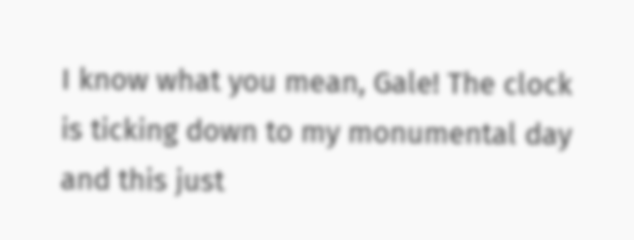I know what you mean, Gale! The clock is ticking down to my monumental day and this just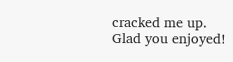cracked me up.
Glad you enjoyed!